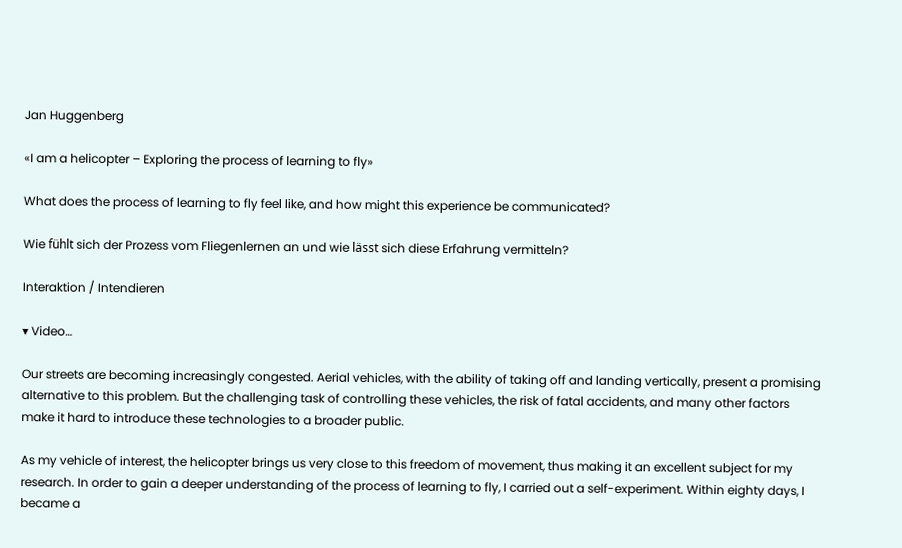Jan Huggenberg

«I am a helicopter – Exploring the process of learning to fly»

What does the process of learning to fly feel like, and how might this experience be communicated?

Wie fühlt sich der Prozess vom Fliegenlernen an und wie lässt sich diese Erfahrung vermitteln?

Interaktion / Intendieren

▾ Video…

Our streets are becoming increasingly congested. Aerial vehicles, with the ability of taking off and landing vertically, present a promising alternative to this problem. But the challenging task of controlling these vehicles, the risk of fatal accidents, and many other factors make it hard to introduce these technologies to a broader public.

As my vehicle of interest, the helicopter brings us very close to this freedom of movement, thus making it an excellent subject for my research. In order to gain a deeper understanding of the process of learning to fly, I carried out a self-experiment. Within eighty days, I became a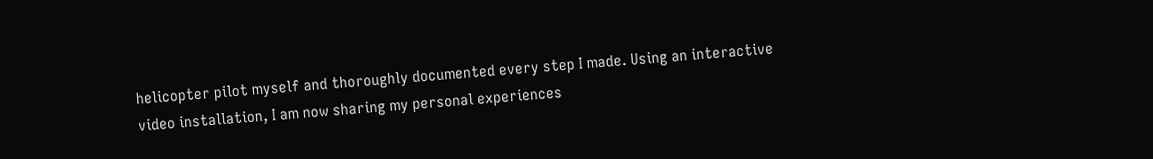helicopter pilot myself and thoroughly documented every step I made. Using an interactive video installation, I am now sharing my personal experiences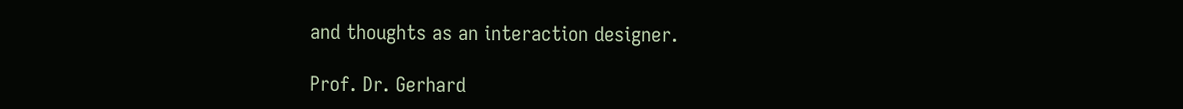and thoughts as an interaction designer.

Prof. Dr. Gerhard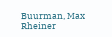Buurman, Max Rheiner